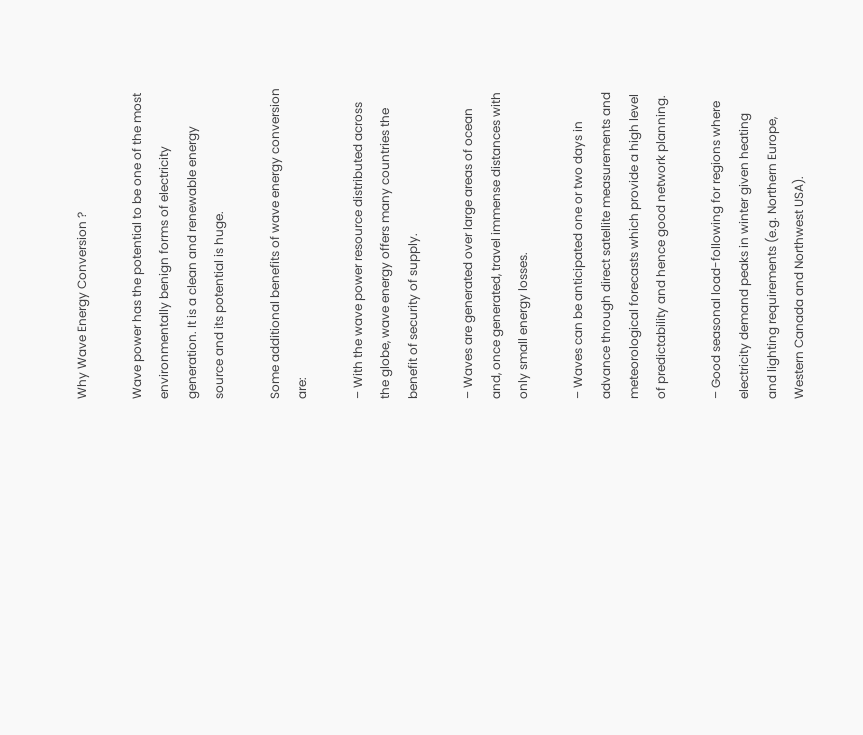Why Wave Energy Conversion ?

Wave power has the potential to be one of the most environmentally benign forms of electricity generation. It is a clean and renewable energy source and its potential is huge.

Some additional benefits of wave energy conversion are:

– With the wave power resource distributed across the globe, wave energy offers many countries the benefit of security of supply.

– Waves are generated over large areas of ocean and, once generated, travel immense distances with only small energy losses.

– Waves can be anticipated one or two days in advance through direct satellite measurements and meteorological forecasts which provide a high level of predictability and hence good network planning.

– Good seasonal load-following for regions where electricity demand peaks in winter given heating and lighting requirements (e.g. Northern Europe, Western Canada and Northwest USA).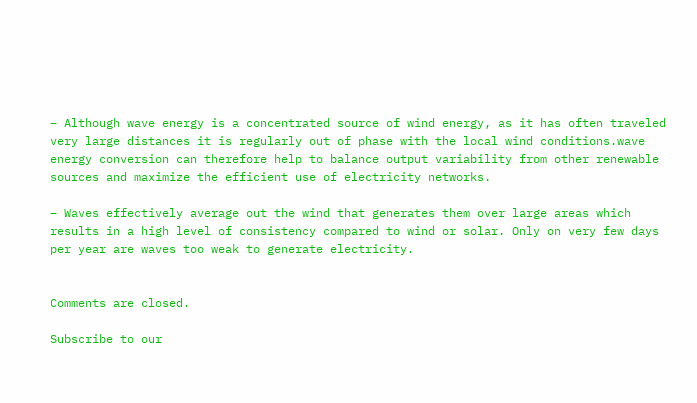– Although wave energy is a concentrated source of wind energy, as it has often traveled very large distances it is regularly out of phase with the local wind conditions.wave energy conversion can therefore help to balance output variability from other renewable sources and maximize the efficient use of electricity networks.

– Waves effectively average out the wind that generates them over large areas which results in a high level of consistency compared to wind or solar. Only on very few days per year are waves too weak to generate electricity.


Comments are closed.

Subscribe to our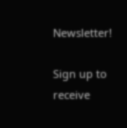Newsletter!

Sign up to receive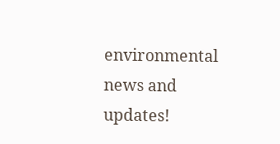environmental news and updates!